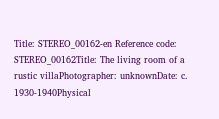Title: STEREO_00162-en Reference code: STEREO_00162Title: The living room of a rustic villaPhotographer: unknownDate: c. 1930-1940Physical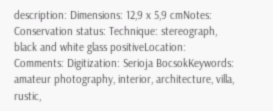description: Dimensions: 12,9 x 5,9 cmNotes: Conservation status: Technique: stereograph, black and white glass positiveLocation: Comments: Digitization: Serioja BocsokKeywords: amateur photography, interior, architecture, villa, rustic,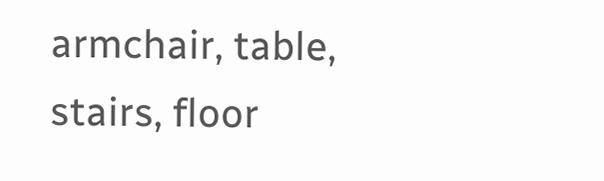armchair, table, stairs, floor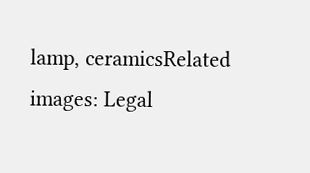lamp, ceramicsRelated images: Legal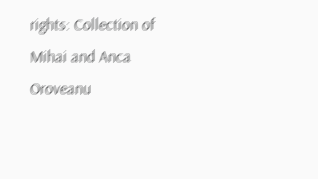rights: Collection of Mihai and Anca Oroveanu